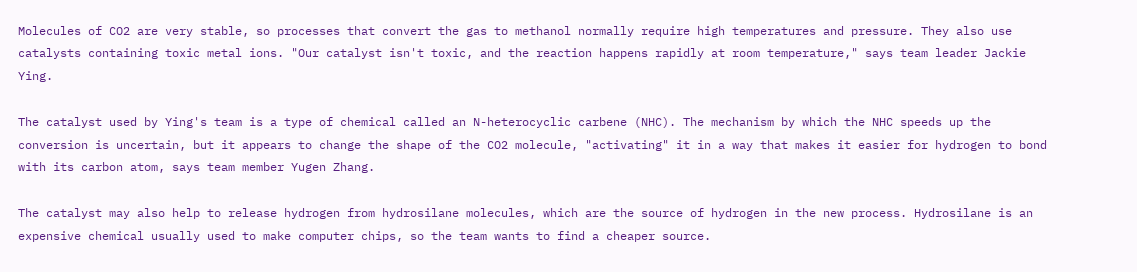Molecules of CO2 are very stable, so processes that convert the gas to methanol normally require high temperatures and pressure. They also use catalysts containing toxic metal ions. "Our catalyst isn't toxic, and the reaction happens rapidly at room temperature," says team leader Jackie Ying.

The catalyst used by Ying's team is a type of chemical called an N-heterocyclic carbene (NHC). The mechanism by which the NHC speeds up the conversion is uncertain, but it appears to change the shape of the CO2 molecule, "activating" it in a way that makes it easier for hydrogen to bond with its carbon atom, says team member Yugen Zhang.

The catalyst may also help to release hydrogen from hydrosilane molecules, which are the source of hydrogen in the new process. Hydrosilane is an expensive chemical usually used to make computer chips, so the team wants to find a cheaper source.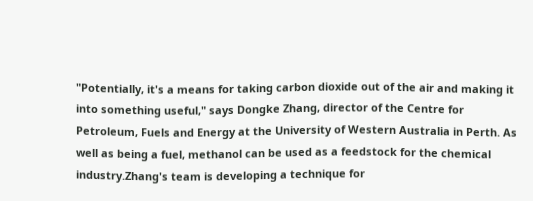"Potentially, it's a means for taking carbon dioxide out of the air and making it into something useful," says Dongke Zhang, director of the Centre for Petroleum, Fuels and Energy at the University of Western Australia in Perth. As well as being a fuel, methanol can be used as a feedstock for the chemical industry.Zhang's team is developing a technique for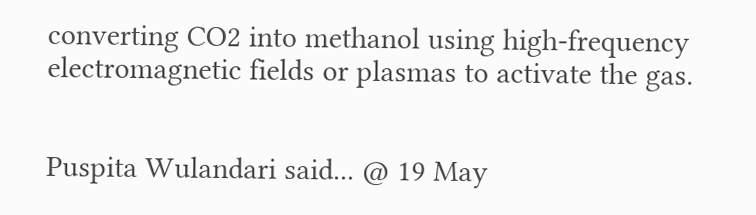converting CO2 into methanol using high-frequency electromagnetic fields or plasmas to activate the gas.


Puspita Wulandari said... @ 19 May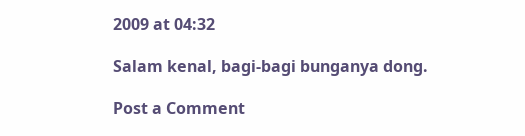2009 at 04:32

Salam kenal, bagi-bagi bunganya dong.

Post a Comment